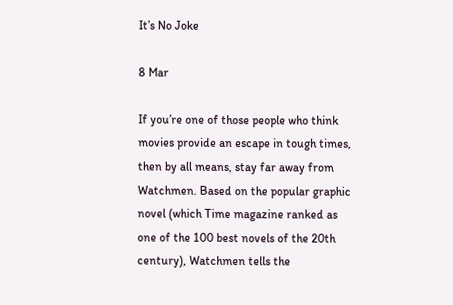It’s No Joke

8 Mar

If you’re one of those people who think movies provide an escape in tough times, then by all means, stay far away from Watchmen. Based on the popular graphic novel (which Time magazine ranked as one of the 100 best novels of the 20th century), Watchmen tells the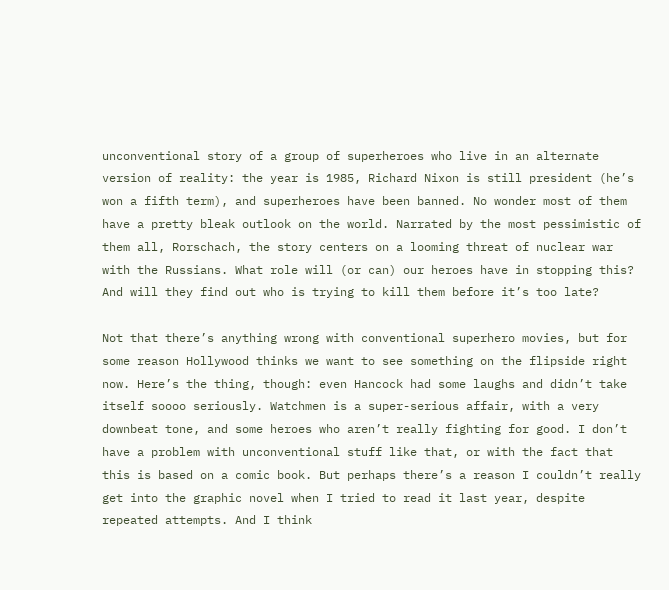unconventional story of a group of superheroes who live in an alternate version of reality: the year is 1985, Richard Nixon is still president (he’s won a fifth term), and superheroes have been banned. No wonder most of them have a pretty bleak outlook on the world. Narrated by the most pessimistic of them all, Rorschach, the story centers on a looming threat of nuclear war with the Russians. What role will (or can) our heroes have in stopping this? And will they find out who is trying to kill them before it’s too late?

Not that there’s anything wrong with conventional superhero movies, but for some reason Hollywood thinks we want to see something on the flipside right now. Here’s the thing, though: even Hancock had some laughs and didn’t take itself soooo seriously. Watchmen is a super-serious affair, with a very downbeat tone, and some heroes who aren’t really fighting for good. I don’t have a problem with unconventional stuff like that, or with the fact that this is based on a comic book. But perhaps there’s a reason I couldn’t really get into the graphic novel when I tried to read it last year, despite repeated attempts. And I think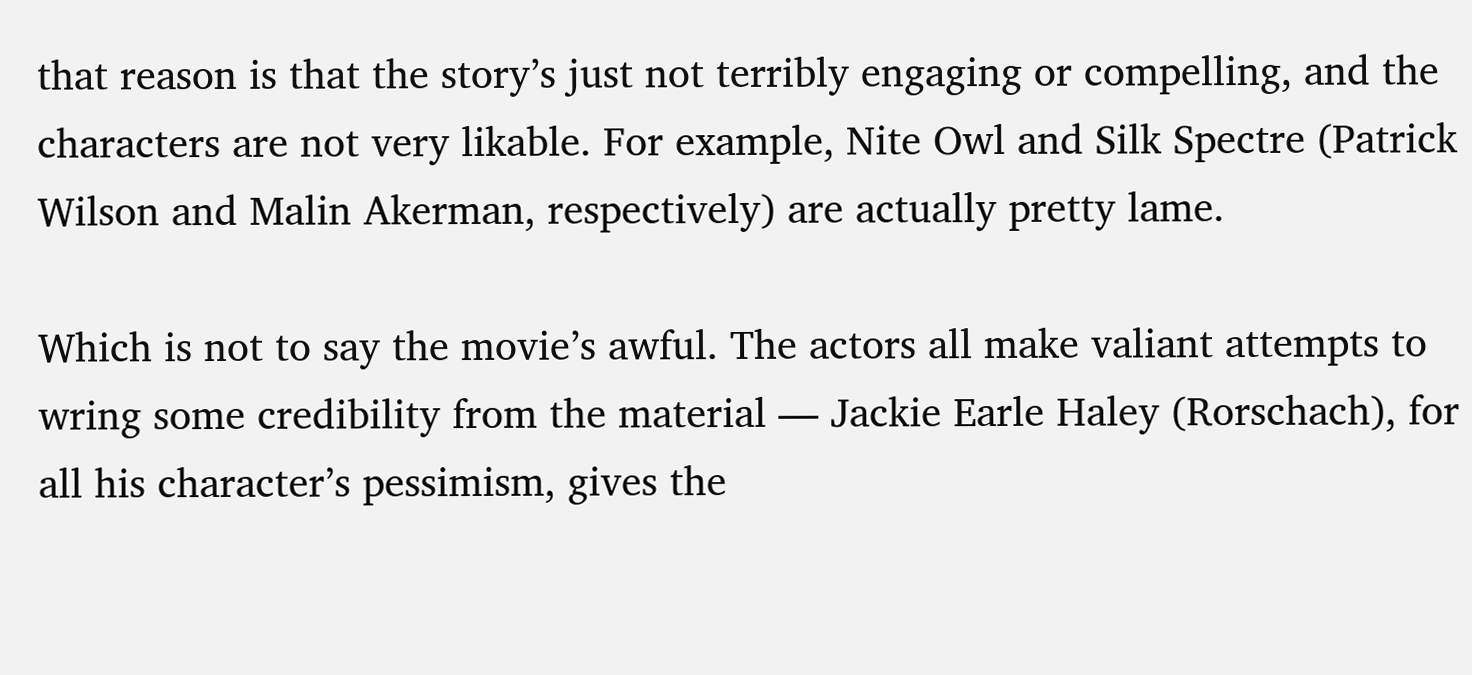that reason is that the story’s just not terribly engaging or compelling, and the characters are not very likable. For example, Nite Owl and Silk Spectre (Patrick Wilson and Malin Akerman, respectively) are actually pretty lame.

Which is not to say the movie’s awful. The actors all make valiant attempts to wring some credibility from the material — Jackie Earle Haley (Rorschach), for all his character’s pessimism, gives the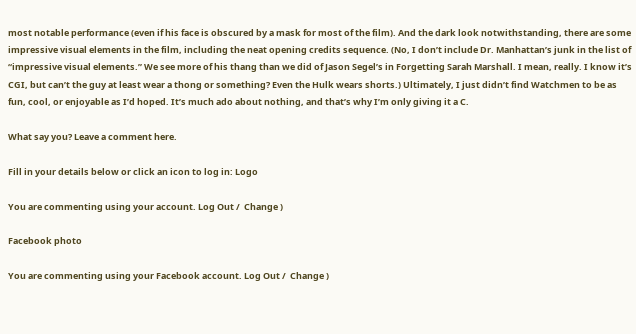most notable performance (even if his face is obscured by a mask for most of the film). And the dark look notwithstanding, there are some impressive visual elements in the film, including the neat opening credits sequence. (No, I don’t include Dr. Manhattan’s junk in the list of “impressive visual elements.” We see more of his thang than we did of Jason Segel’s in Forgetting Sarah Marshall. I mean, really. I know it’s CGI, but can’t the guy at least wear a thong or something? Even the Hulk wears shorts.) Ultimately, I just didn’t find Watchmen to be as fun, cool, or enjoyable as I’d hoped. It’s much ado about nothing, and that’s why I’m only giving it a C.

What say you? Leave a comment here.

Fill in your details below or click an icon to log in: Logo

You are commenting using your account. Log Out /  Change )

Facebook photo

You are commenting using your Facebook account. Log Out /  Change )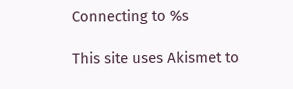Connecting to %s

This site uses Akismet to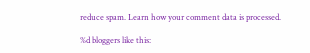reduce spam. Learn how your comment data is processed.

%d bloggers like this: